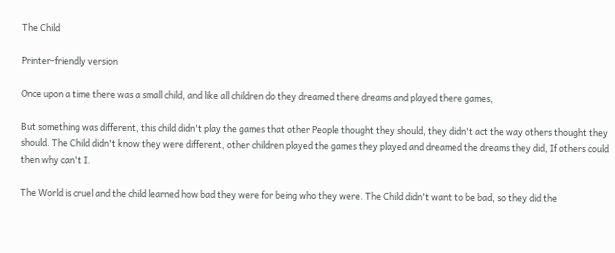The Child

Printer-friendly version

Once upon a time there was a small child, and like all children do they dreamed there dreams and played there games,

But something was different, this child didn't play the games that other People thought they should, they didn't act the way others thought they should. The Child didn't know they were different, other children played the games they played and dreamed the dreams they did, If others could then why can't I.

The World is cruel and the child learned how bad they were for being who they were. The Child didn't want to be bad, so they did the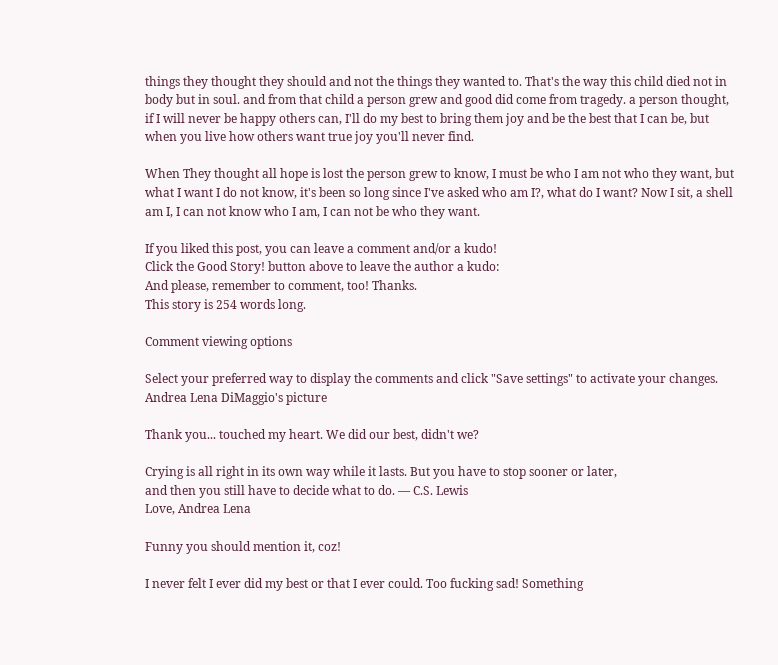things they thought they should and not the things they wanted to. That's the way this child died not in body but in soul. and from that child a person grew and good did come from tragedy. a person thought, if I will never be happy others can, I'll do my best to bring them joy and be the best that I can be, but when you live how others want true joy you'll never find.

When They thought all hope is lost the person grew to know, I must be who I am not who they want, but what I want I do not know, it's been so long since I've asked who am I?, what do I want? Now I sit, a shell am I, I can not know who I am, I can not be who they want.

If you liked this post, you can leave a comment and/or a kudo!
Click the Good Story! button above to leave the author a kudo:
And please, remember to comment, too! Thanks.
This story is 254 words long.

Comment viewing options

Select your preferred way to display the comments and click "Save settings" to activate your changes.
Andrea Lena DiMaggio's picture

Thank you... touched my heart. We did our best, didn't we?

Crying is all right in its own way while it lasts. But you have to stop sooner or later,
and then you still have to decide what to do. ― C.S. Lewis
Love, Andrea Lena

Funny you should mention it, coz!

I never felt I ever did my best or that I ever could. Too fucking sad! Something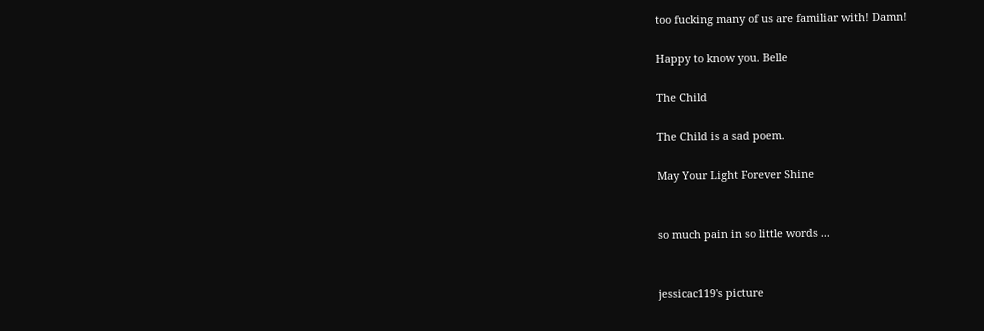too fucking many of us are familiar with! Damn!

Happy to know you. Belle

The Child

The Child is a sad poem.

May Your Light Forever Shine


so much pain in so little words ...


jessicac119's picture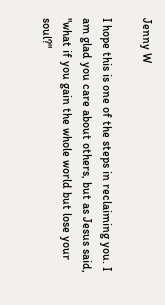Jenny W

I hope this is one of the steps in reclaiming you. I am glad you care about others, but as Jesus said, "what if you gain the whole world but lose your soul?"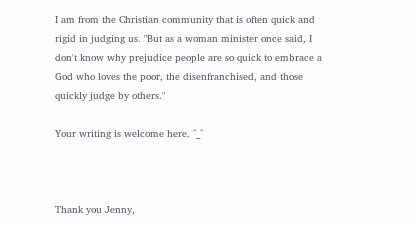I am from the Christian community that is often quick and rigid in judging us. "But as a woman minister once said, I don't know why prejudice people are so quick to embrace a God who loves the poor, the disenfranchised, and those quickly judge by others."

Your writing is welcome here. ^_^



Thank you Jenny,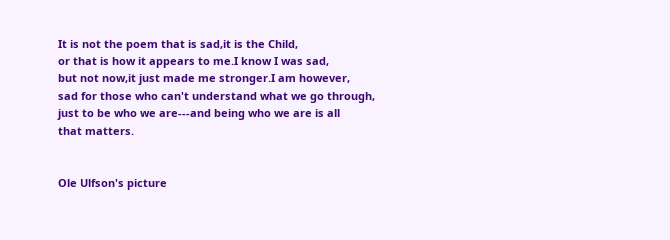It is not the poem that is sad,it is the Child,
or that is how it appears to me.I know I was sad,
but not now,it just made me stronger.I am however,
sad for those who can't understand what we go through,
just to be who we are---and being who we are is all
that matters.


Ole Ulfson's picture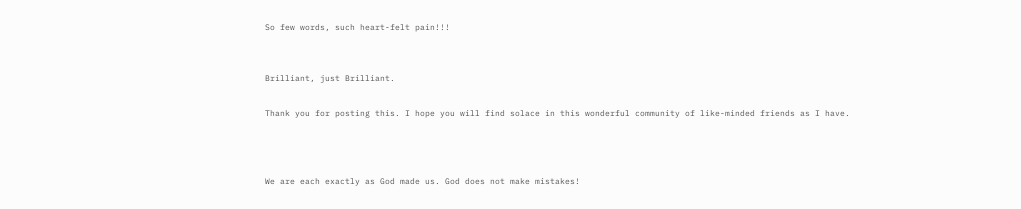So few words, such heart-felt pain!!!


Brilliant, just Brilliant.

Thank you for posting this. I hope you will find solace in this wonderful community of like-minded friends as I have.



We are each exactly as God made us. God does not make mistakes!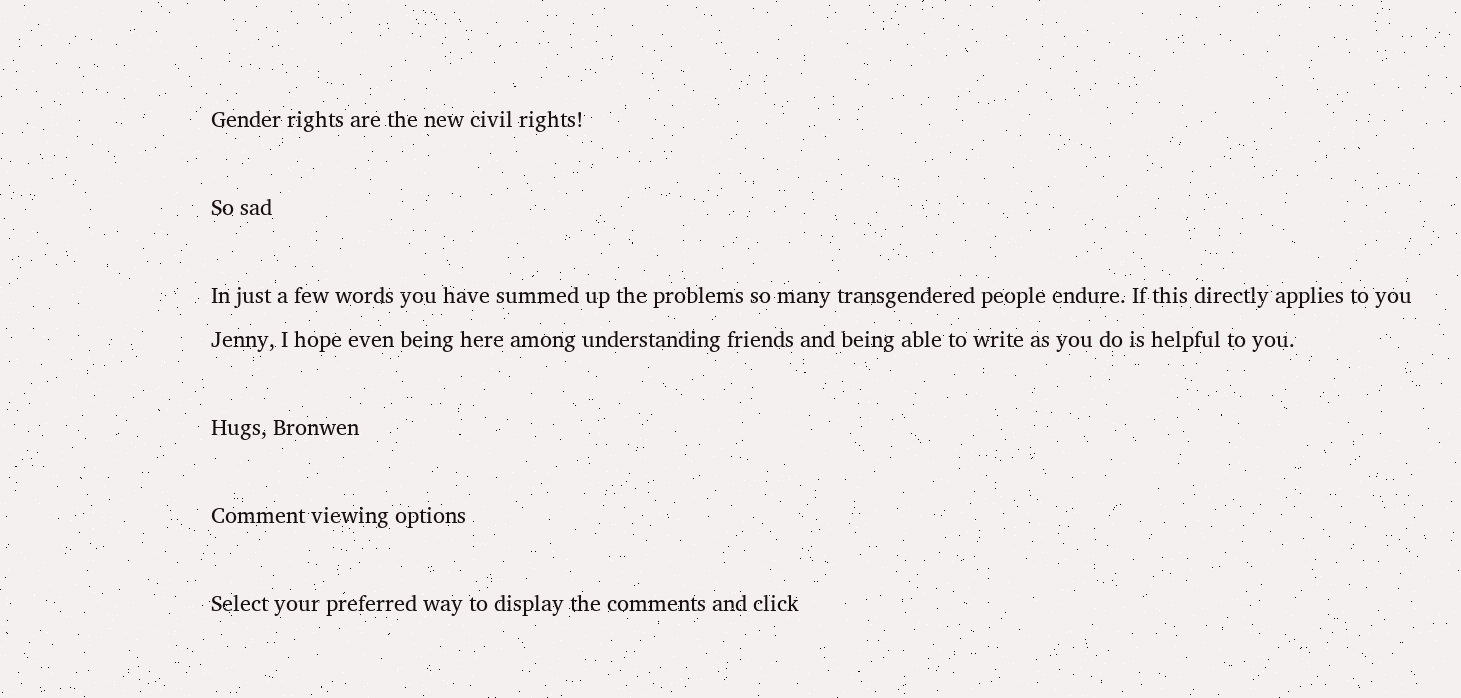Gender rights are the new civil rights!

So sad

In just a few words you have summed up the problems so many transgendered people endure. If this directly applies to you Jenny, I hope even being here among understanding friends and being able to write as you do is helpful to you.

Hugs, Bronwen

Comment viewing options

Select your preferred way to display the comments and click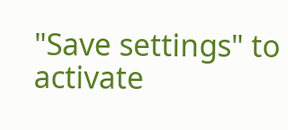"Save settings" to activate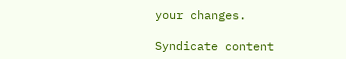your changes.

Syndicate content